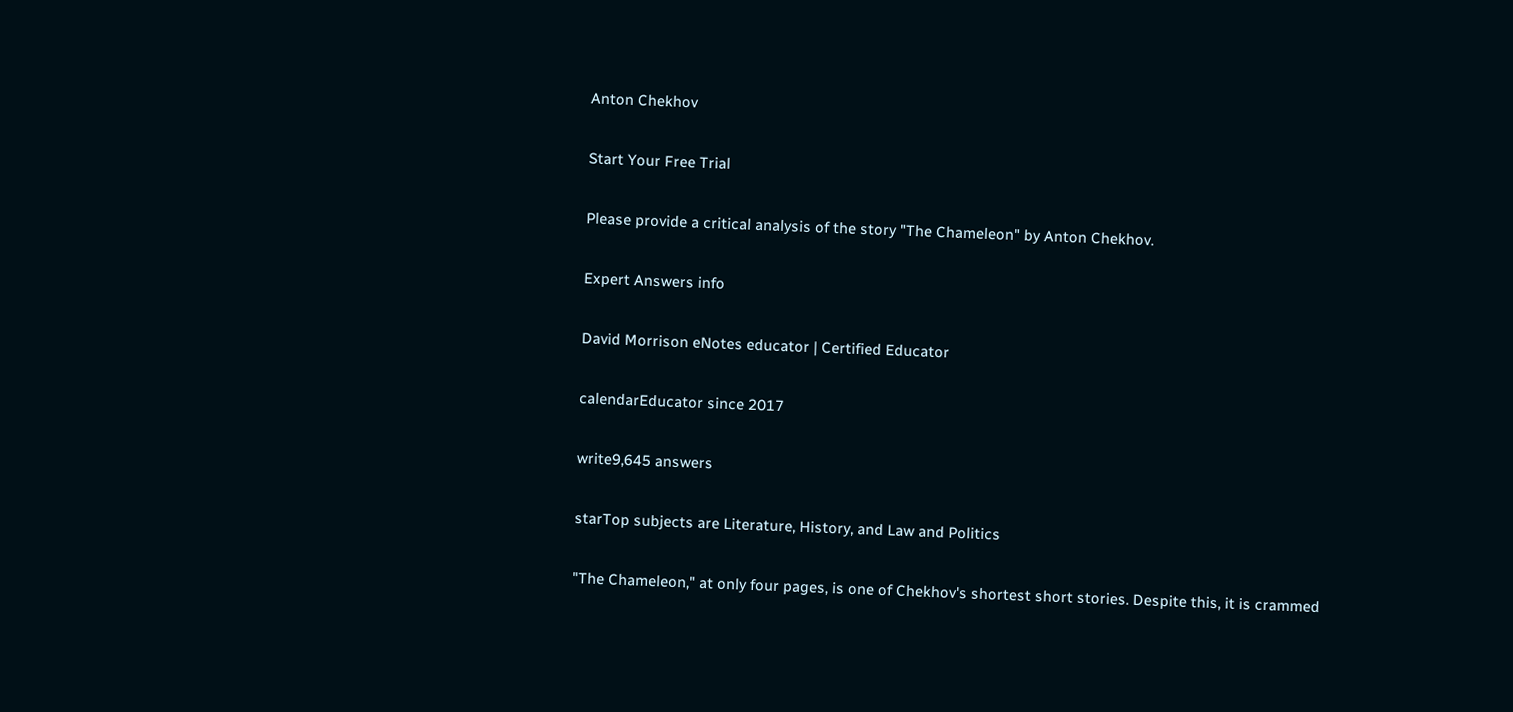Anton Chekhov

Start Your Free Trial

Please provide a critical analysis of the story "The Chameleon" by Anton Chekhov.

Expert Answers info

David Morrison eNotes educator | Certified Educator

calendarEducator since 2017

write9,645 answers

starTop subjects are Literature, History, and Law and Politics

"The Chameleon," at only four pages, is one of Chekhov's shortest short stories. Despite this, it is crammed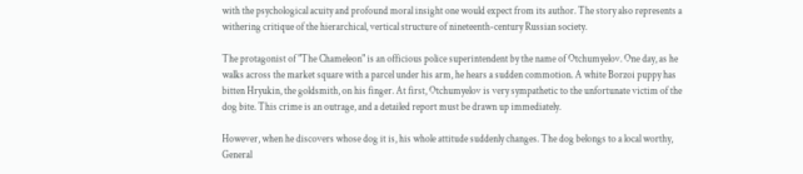with the psychological acuity and profound moral insight one would expect from its author. The story also represents a withering critique of the hierarchical, vertical structure of nineteenth-century Russian society.

The protagonist of "The Chameleon" is an officious police superintendent by the name of Otchumyelov. One day, as he walks across the market square with a parcel under his arm, he hears a sudden commotion. A white Borzoi puppy has bitten Hryukin, the goldsmith, on his finger. At first, Otchumyelov is very sympathetic to the unfortunate victim of the dog bite. This crime is an outrage, and a detailed report must be drawn up immediately.

However, when he discovers whose dog it is, his whole attitude suddenly changes. The dog belongs to a local worthy, General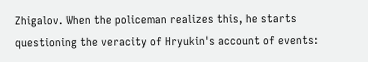Zhigalov. When the policeman realizes this, he starts questioning the veracity of Hryukin's account of events: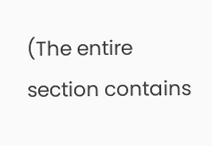(The entire section contains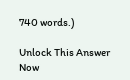740 words.)

Unlock This Answer Now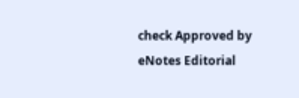check Approved by eNotes Editorial